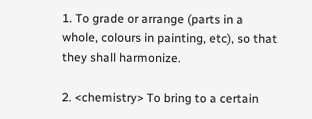1. To grade or arrange (parts in a whole, colours in painting, etc), so that they shall harmonize.

2. <chemistry> To bring to a certain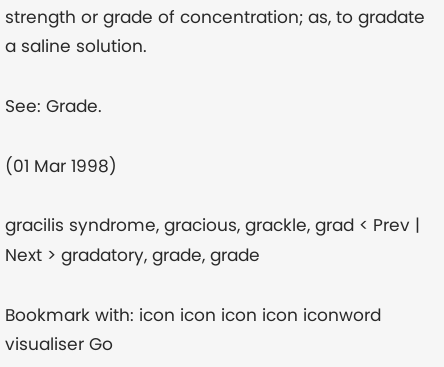strength or grade of concentration; as, to gradate a saline solution.

See: Grade.

(01 Mar 1998)

gracilis syndrome, gracious, grackle, grad < Prev | Next > gradatory, grade, grade

Bookmark with: icon icon icon icon iconword visualiser Go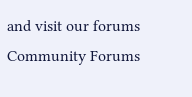and visit our forums Community Forums